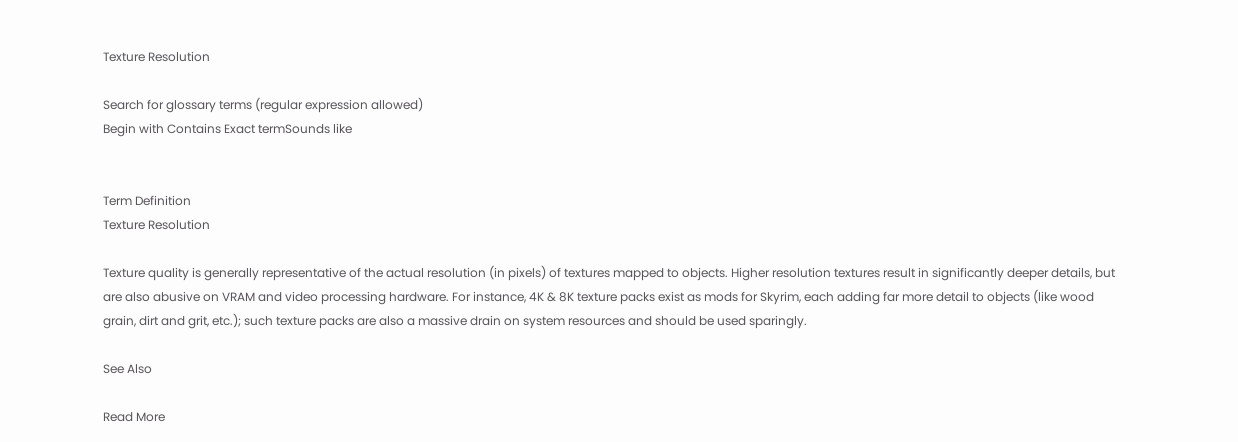Texture Resolution

Search for glossary terms (regular expression allowed)
Begin with Contains Exact termSounds like


Term Definition
Texture Resolution

Texture quality is generally representative of the actual resolution (in pixels) of textures mapped to objects. Higher resolution textures result in significantly deeper details, but are also abusive on VRAM and video processing hardware. For instance, 4K & 8K texture packs exist as mods for Skyrim, each adding far more detail to objects (like wood grain, dirt and grit, etc.); such texture packs are also a massive drain on system resources and should be used sparingly.

See Also

Read More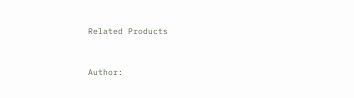Related Products


Author: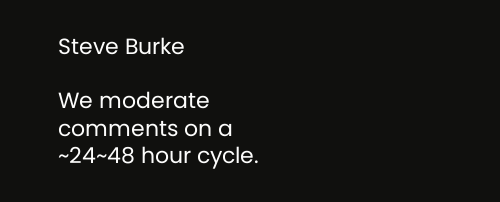Steve Burke

We moderate comments on a ~24~48 hour cycle.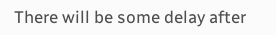There will be some delay after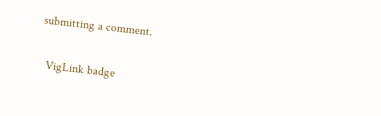submitting a comment.


  VigLink badge